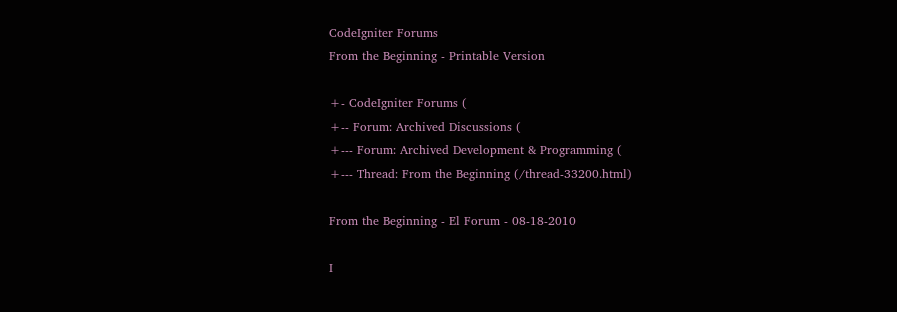CodeIgniter Forums
From the Beginning - Printable Version

+- CodeIgniter Forums (
+-- Forum: Archived Discussions (
+--- Forum: Archived Development & Programming (
+--- Thread: From the Beginning (/thread-33200.html)

From the Beginning - El Forum - 08-18-2010

I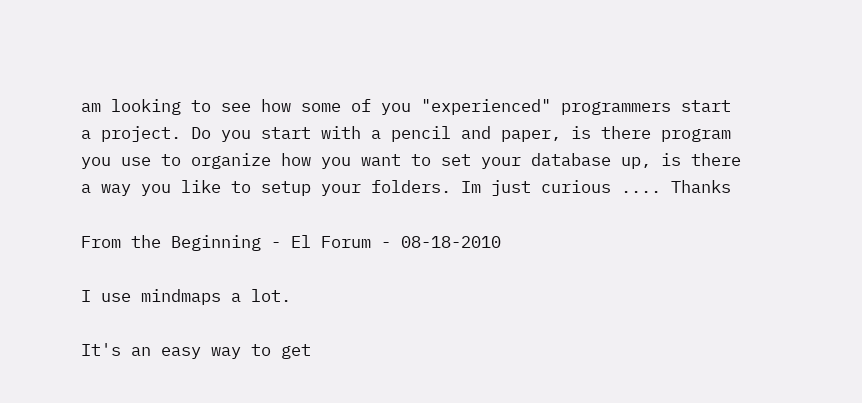am looking to see how some of you "experienced" programmers start a project. Do you start with a pencil and paper, is there program you use to organize how you want to set your database up, is there a way you like to setup your folders. Im just curious .... Thanks

From the Beginning - El Forum - 08-18-2010

I use mindmaps a lot.

It's an easy way to get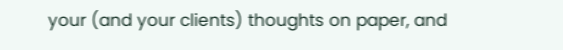your (and your clients) thoughts on paper, and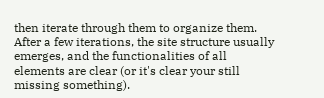then iterate through them to organize them. After a few iterations, the site structure usually emerges, and the functionalities of all elements are clear (or it's clear your still missing something).